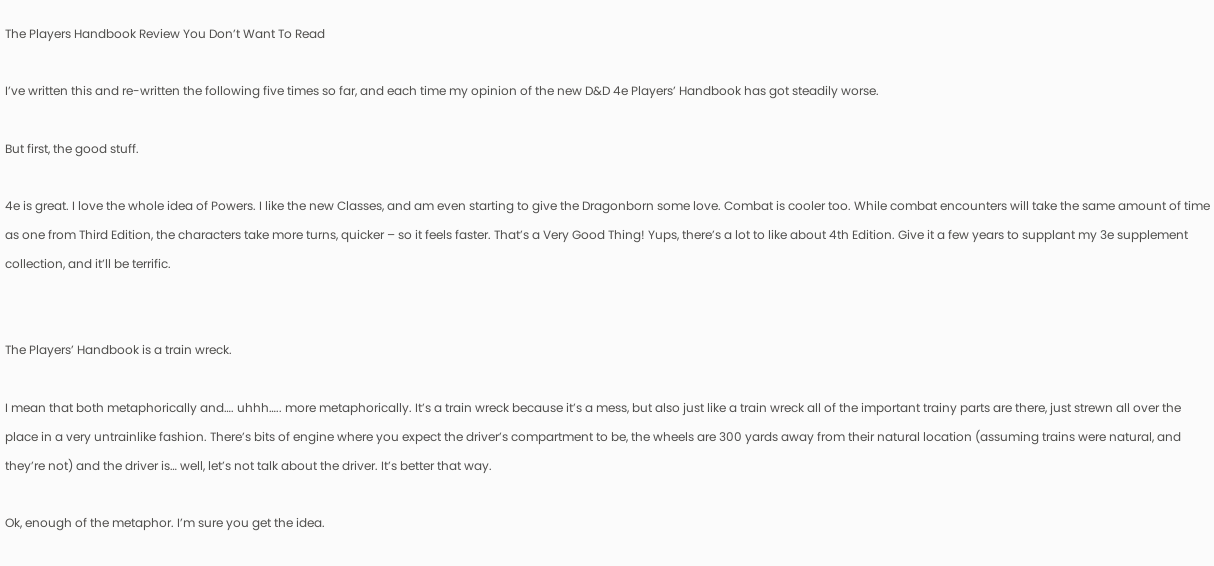The Players Handbook Review You Don’t Want To Read

I’ve written this and re-written the following five times so far, and each time my opinion of the new D&D 4e Players’ Handbook has got steadily worse.

But first, the good stuff.

4e is great. I love the whole idea of Powers. I like the new Classes, and am even starting to give the Dragonborn some love. Combat is cooler too. While combat encounters will take the same amount of time as one from Third Edition, the characters take more turns, quicker – so it feels faster. That’s a Very Good Thing! Yups, there’s a lot to like about 4th Edition. Give it a few years to supplant my 3e supplement collection, and it’ll be terrific.


The Players’ Handbook is a train wreck.

I mean that both metaphorically and…. uhhh….. more metaphorically. It’s a train wreck because it’s a mess, but also just like a train wreck all of the important trainy parts are there, just strewn all over the place in a very untrainlike fashion. There’s bits of engine where you expect the driver’s compartment to be, the wheels are 300 yards away from their natural location (assuming trains were natural, and they’re not) and the driver is… well, let’s not talk about the driver. It’s better that way.

Ok, enough of the metaphor. I’m sure you get the idea.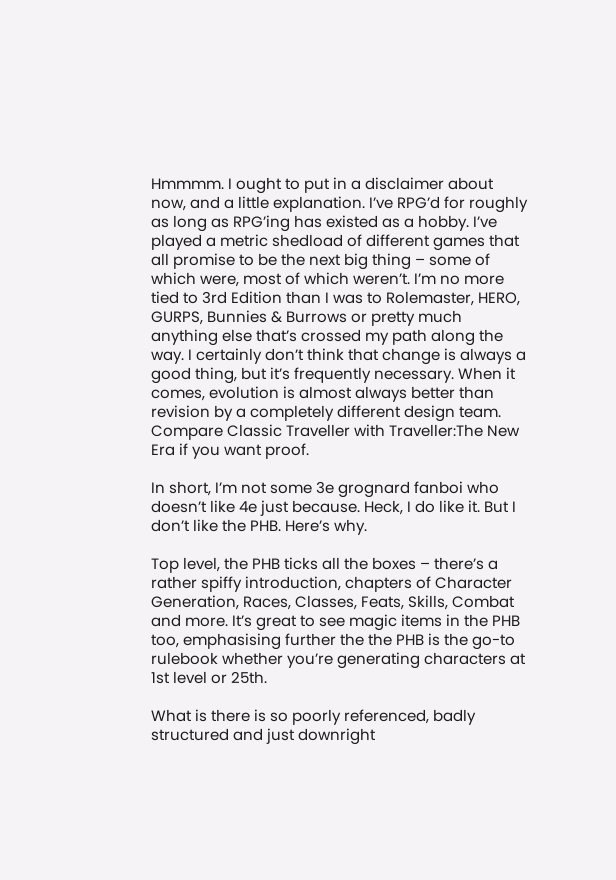Hmmmm. I ought to put in a disclaimer about now, and a little explanation. I’ve RPG’d for roughly as long as RPG’ing has existed as a hobby. I’ve played a metric shedload of different games that all promise to be the next big thing – some of which were, most of which weren’t. I’m no more tied to 3rd Edition than I was to Rolemaster, HERO, GURPS, Bunnies & Burrows or pretty much anything else that’s crossed my path along the way. I certainly don’t think that change is always a good thing, but it’s frequently necessary. When it comes, evolution is almost always better than revision by a completely different design team. Compare Classic Traveller with Traveller:The New Era if you want proof.

In short, I’m not some 3e grognard fanboi who doesn’t like 4e just because. Heck, I do like it. But I don’t like the PHB. Here’s why.

Top level, the PHB ticks all the boxes – there’s a rather spiffy introduction, chapters of Character Generation, Races, Classes, Feats, Skills, Combat and more. It’s great to see magic items in the PHB too, emphasising further the the PHB is the go-to rulebook whether you’re generating characters at 1st level or 25th.

What is there is so poorly referenced, badly structured and just downright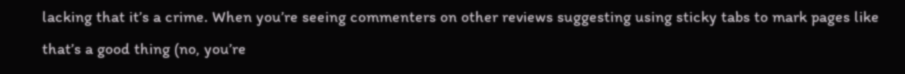lacking that it’s a crime. When you’re seeing commenters on other reviews suggesting using sticky tabs to mark pages like that’s a good thing (no, you’re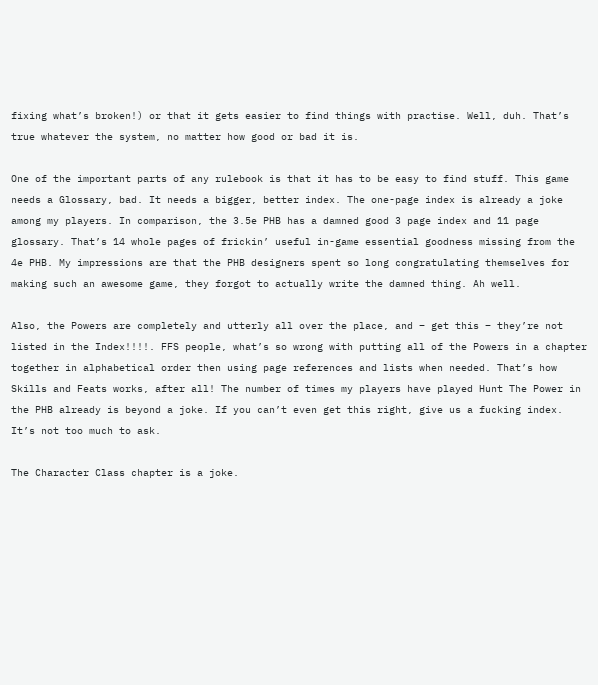fixing what’s broken!) or that it gets easier to find things with practise. Well, duh. That’s true whatever the system, no matter how good or bad it is.

One of the important parts of any rulebook is that it has to be easy to find stuff. This game needs a Glossary, bad. It needs a bigger, better index. The one-page index is already a joke among my players. In comparison, the 3.5e PHB has a damned good 3 page index and 11 page glossary. That’s 14 whole pages of frickin’ useful in-game essential goodness missing from the 4e PHB. My impressions are that the PHB designers spent so long congratulating themselves for making such an awesome game, they forgot to actually write the damned thing. Ah well.

Also, the Powers are completely and utterly all over the place, and – get this – they’re not listed in the Index!!!!. FFS people, what’s so wrong with putting all of the Powers in a chapter together in alphabetical order then using page references and lists when needed. That’s how Skills and Feats works, after all! The number of times my players have played Hunt The Power in the PHB already is beyond a joke. If you can’t even get this right, give us a fucking index. It’s not too much to ask.

The Character Class chapter is a joke.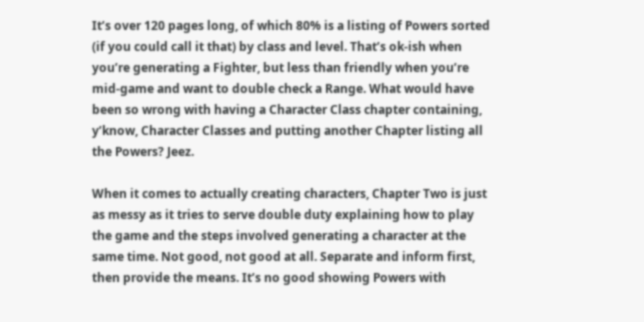It’s over 120 pages long, of which 80% is a listing of Powers sorted (if you could call it that) by class and level. That’s ok-ish when you’re generating a Fighter, but less than friendly when you’re mid-game and want to double check a Range. What would have been so wrong with having a Character Class chapter containing, y’know, Character Classes and putting another Chapter listing all the Powers? Jeez.

When it comes to actually creating characters, Chapter Two is just as messy as it tries to serve double duty explaining how to play the game and the steps involved generating a character at the same time. Not good, not good at all. Separate and inform first, then provide the means. It’s no good showing Powers with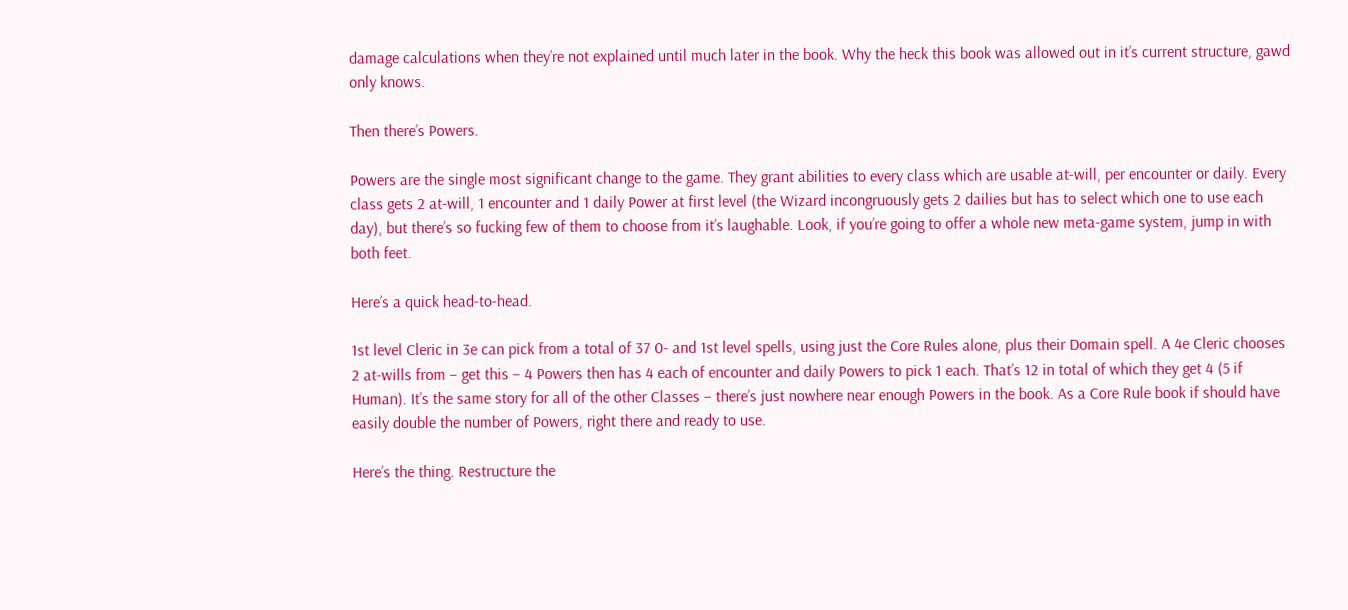damage calculations when they’re not explained until much later in the book. Why the heck this book was allowed out in it’s current structure, gawd only knows.

Then there’s Powers.

Powers are the single most significant change to the game. They grant abilities to every class which are usable at-will, per encounter or daily. Every class gets 2 at-will, 1 encounter and 1 daily Power at first level (the Wizard incongruously gets 2 dailies but has to select which one to use each day), but there’s so fucking few of them to choose from it’s laughable. Look, if you’re going to offer a whole new meta-game system, jump in with both feet.

Here’s a quick head-to-head.

1st level Cleric in 3e can pick from a total of 37 0- and 1st level spells, using just the Core Rules alone, plus their Domain spell. A 4e Cleric chooses 2 at-wills from – get this – 4 Powers then has 4 each of encounter and daily Powers to pick 1 each. That’s 12 in total of which they get 4 (5 if Human). It’s the same story for all of the other Classes – there’s just nowhere near enough Powers in the book. As a Core Rule book if should have easily double the number of Powers, right there and ready to use.

Here’s the thing. Restructure the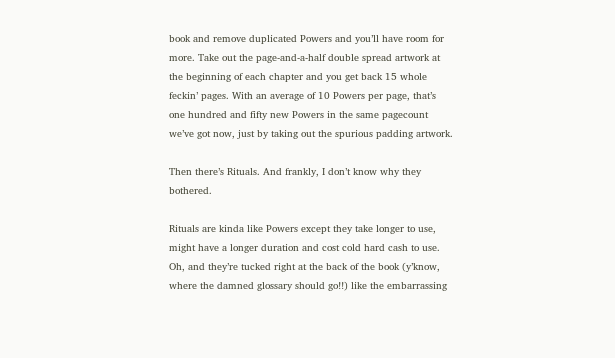book and remove duplicated Powers and you’ll have room for more. Take out the page-and-a-half double spread artwork at the beginning of each chapter and you get back 15 whole feckin’ pages. With an average of 10 Powers per page, that’s one hundred and fifty new Powers in the same pagecount we’ve got now, just by taking out the spurious padding artwork.

Then there’s Rituals. And frankly, I don’t know why they bothered.

Rituals are kinda like Powers except they take longer to use, might have a longer duration and cost cold hard cash to use. Oh, and they’re tucked right at the back of the book (y’know, where the damned glossary should go!!) like the embarrassing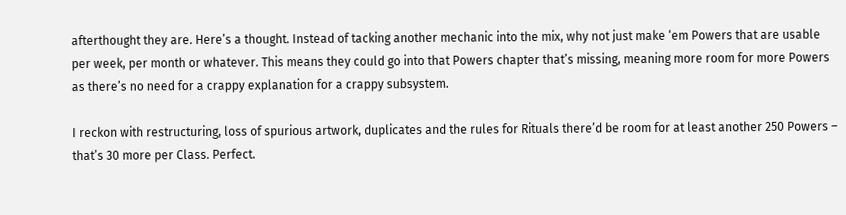afterthought they are. Here’s a thought. Instead of tacking another mechanic into the mix, why not just make ‘em Powers that are usable per week, per month or whatever. This means they could go into that Powers chapter that’s missing, meaning more room for more Powers as there’s no need for a crappy explanation for a crappy subsystem.

I reckon with restructuring, loss of spurious artwork, duplicates and the rules for Rituals there’d be room for at least another 250 Powers – that’s 30 more per Class. Perfect.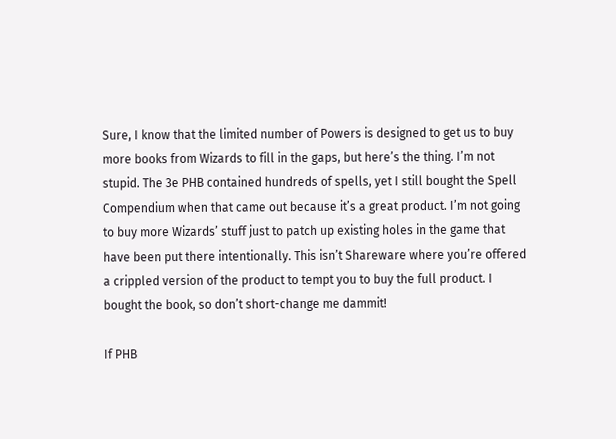Sure, I know that the limited number of Powers is designed to get us to buy more books from Wizards to fill in the gaps, but here’s the thing. I’m not stupid. The 3e PHB contained hundreds of spells, yet I still bought the Spell Compendium when that came out because it’s a great product. I’m not going to buy more Wizards’ stuff just to patch up existing holes in the game that have been put there intentionally. This isn’t Shareware where you’re offered a crippled version of the product to tempt you to buy the full product. I bought the book, so don’t short-change me dammit!

If PHB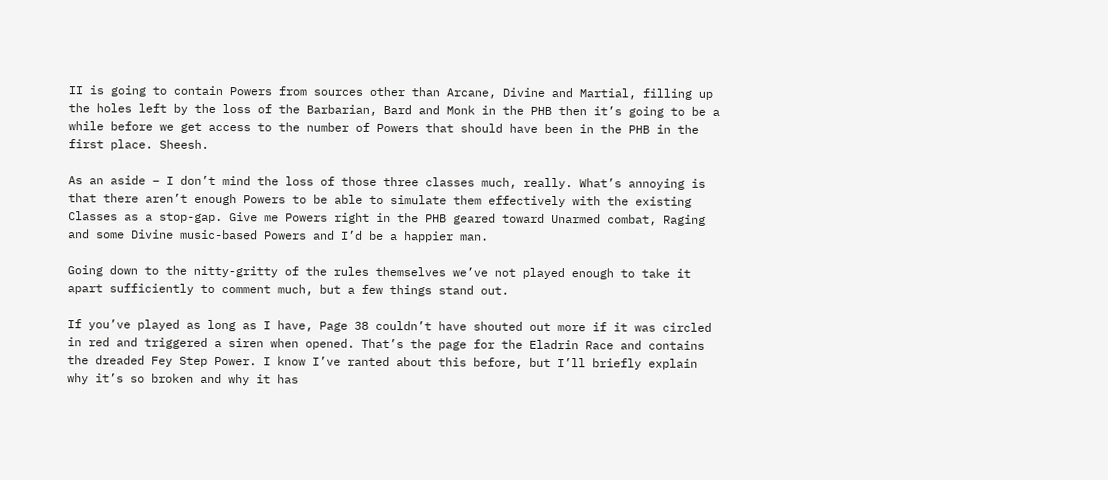II is going to contain Powers from sources other than Arcane, Divine and Martial, filling up the holes left by the loss of the Barbarian, Bard and Monk in the PHB then it’s going to be a while before we get access to the number of Powers that should have been in the PHB in the first place. Sheesh.

As an aside – I don’t mind the loss of those three classes much, really. What’s annoying is that there aren’t enough Powers to be able to simulate them effectively with the existing Classes as a stop-gap. Give me Powers right in the PHB geared toward Unarmed combat, Raging and some Divine music-based Powers and I’d be a happier man.

Going down to the nitty-gritty of the rules themselves we’ve not played enough to take it apart sufficiently to comment much, but a few things stand out.

If you’ve played as long as I have, Page 38 couldn’t have shouted out more if it was circled in red and triggered a siren when opened. That’s the page for the Eladrin Race and contains the dreaded Fey Step Power. I know I’ve ranted about this before, but I’ll briefly explain why it’s so broken and why it has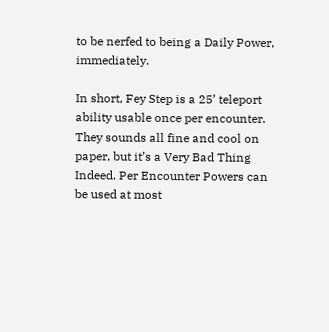to be nerfed to being a Daily Power, immediately.

In short, Fey Step is a 25’ teleport ability usable once per encounter. They sounds all fine and cool on paper, but it’s a Very Bad Thing Indeed. Per Encounter Powers can be used at most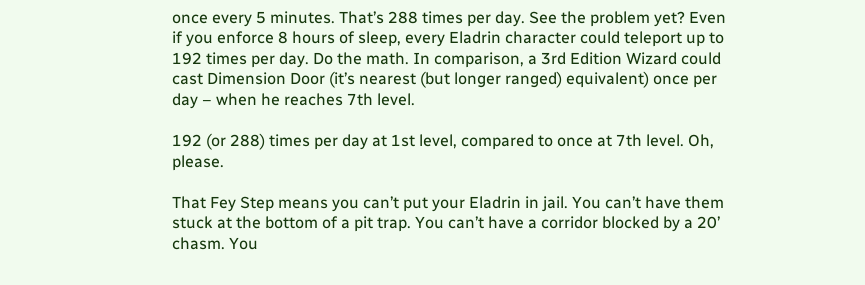once every 5 minutes. That’s 288 times per day. See the problem yet? Even if you enforce 8 hours of sleep, every Eladrin character could teleport up to 192 times per day. Do the math. In comparison, a 3rd Edition Wizard could cast Dimension Door (it’s nearest (but longer ranged) equivalent) once per day – when he reaches 7th level.

192 (or 288) times per day at 1st level, compared to once at 7th level. Oh, please.

That Fey Step means you can’t put your Eladrin in jail. You can’t have them stuck at the bottom of a pit trap. You can’t have a corridor blocked by a 20’ chasm. You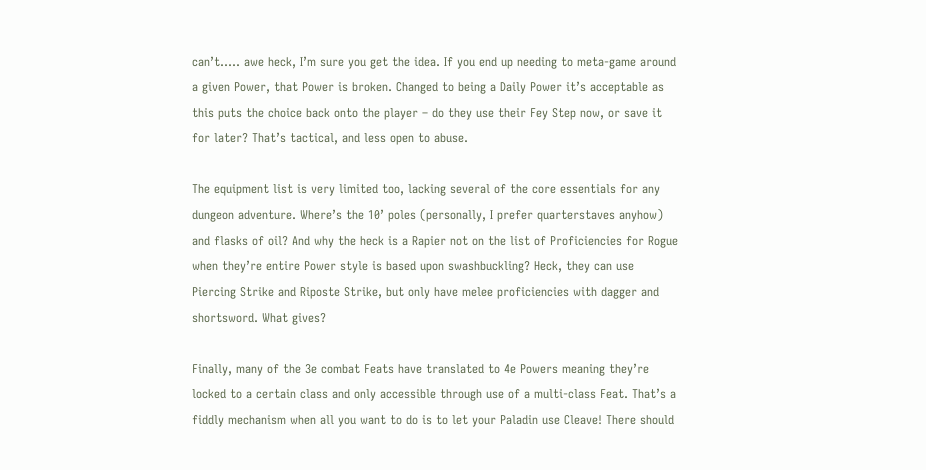can’t….. awe heck, I’m sure you get the idea. If you end up needing to meta-game around a given Power, that Power is broken. Changed to being a Daily Power it’s acceptable as this puts the choice back onto the player – do they use their Fey Step now, or save it for later? That’s tactical, and less open to abuse.

The equipment list is very limited too, lacking several of the core essentials for any dungeon adventure. Where’s the 10’ poles (personally, I prefer quarterstaves anyhow) and flasks of oil? And why the heck is a Rapier not on the list of Proficiencies for Rogue when they’re entire Power style is based upon swashbuckling? Heck, they can use Piercing Strike and Riposte Strike, but only have melee proficiencies with dagger and shortsword. What gives?

Finally, many of the 3e combat Feats have translated to 4e Powers meaning they’re locked to a certain class and only accessible through use of a multi-class Feat. That’s a fiddly mechanism when all you want to do is to let your Paladin use Cleave! There should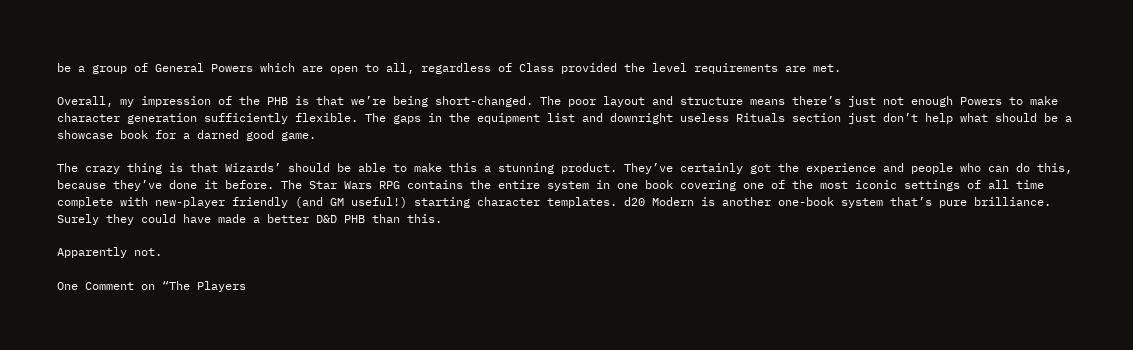be a group of General Powers which are open to all, regardless of Class provided the level requirements are met.

Overall, my impression of the PHB is that we’re being short-changed. The poor layout and structure means there’s just not enough Powers to make character generation sufficiently flexible. The gaps in the equipment list and downright useless Rituals section just don’t help what should be a showcase book for a darned good game.

The crazy thing is that Wizards’ should be able to make this a stunning product. They’ve certainly got the experience and people who can do this, because they’ve done it before. The Star Wars RPG contains the entire system in one book covering one of the most iconic settings of all time complete with new-player friendly (and GM useful!) starting character templates. d20 Modern is another one-book system that’s pure brilliance. Surely they could have made a better D&D PHB than this.

Apparently not.

One Comment on “The Players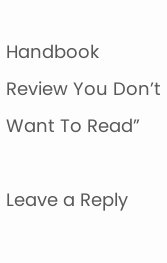Handbook Review You Don’t Want To Read”

Leave a Reply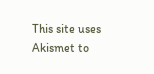This site uses Akismet to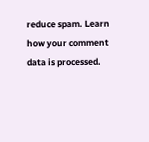reduce spam. Learn how your comment data is processed.